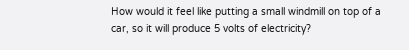How would it feel like putting a small windmill on top of a car, so it will produce 5 volts of electricity?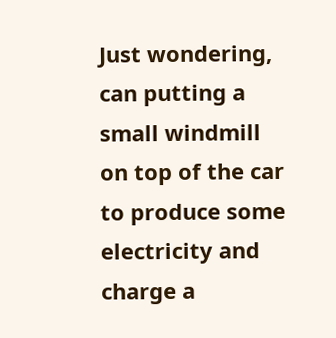Just wondering, can putting a small windmill on top of the car to produce some electricity and charge a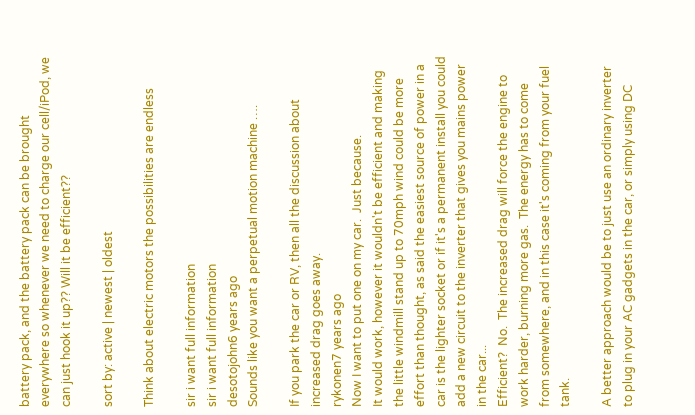battery pack, and the battery pack can be brought everywhere so whenever we need to charge our cell/iPod, we can just hook it up?? Will it be efficient??

sort by: active | newest | oldest

Think about electric motors the possibilities are endless

sir i want full information
sir i want full information
desotojohn6 years ago
Sounds like you want a perpetual motion machine ….

If you park the car or RV, then all the discussion about increased drag goes away.
rykonen7 years ago
Now I want to put one on my car.  Just because.
It would work, however it wouldn't be efficient and making the little windmill stand up to 70mph wind could be more effort than thought, as said the easiest source of power in a car is the lighter socket or if it's a permanent install you could add a new circuit to the inverter that gives you mains power in the car...
Efficient?  No.  The increased drag will force the engine to work harder, burning more gas.  The energy has to come from somewhere, and in this case it's coming from your fuel tank.

A better approach would be to just use an ordinary inverter  to plug in your AC gadgets in the car, or simply using DC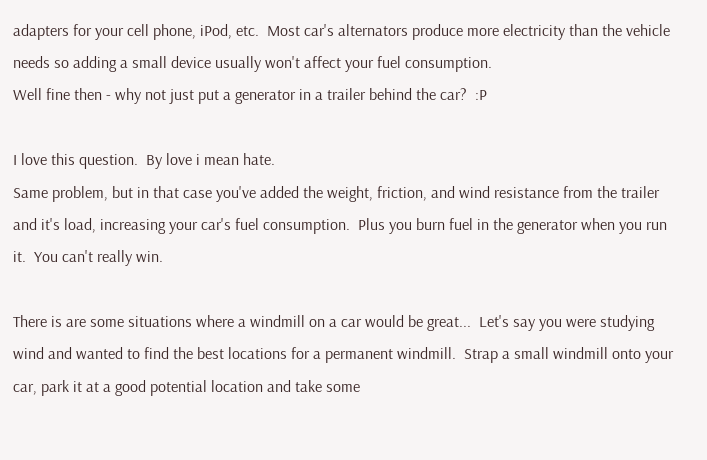adapters for your cell phone, iPod, etc.  Most car's alternators produce more electricity than the vehicle needs so adding a small device usually won't affect your fuel consumption.
Well fine then - why not just put a generator in a trailer behind the car?  :P

I love this question.  By love i mean hate.
Same problem, but in that case you've added the weight, friction, and wind resistance from the trailer and it's load, increasing your car's fuel consumption.  Plus you burn fuel in the generator when you run it.  You can't really win.

There is are some situations where a windmill on a car would be great...  Let's say you were studying wind and wanted to find the best locations for a permanent windmill.  Strap a small windmill onto your car, park it at a good potential location and take some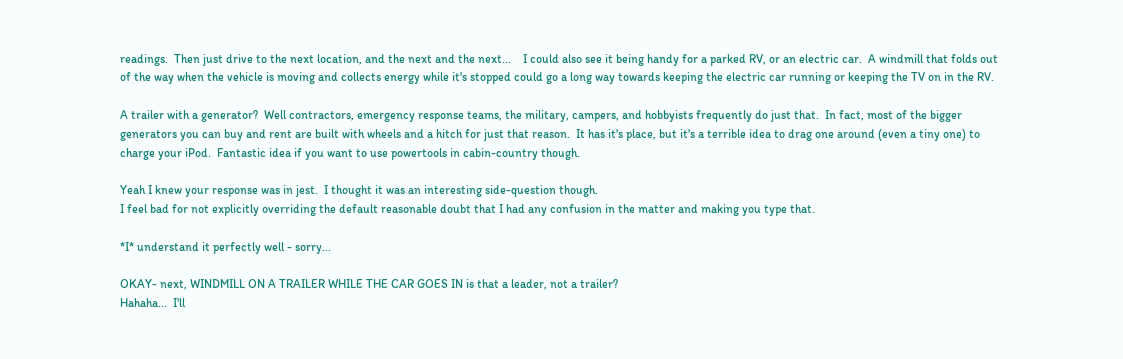readings.  Then just drive to the next location, and the next and the next...    I could also see it being handy for a parked RV, or an electric car.  A windmill that folds out of the way when the vehicle is moving and collects energy while it's stopped could go a long way towards keeping the electric car running or keeping the TV on in the RV.

A trailer with a generator?  Well contractors, emergency response teams, the military, campers, and hobbyists frequently do just that.  In fact, most of the bigger generators you can buy and rent are built with wheels and a hitch for just that reason.  It has it's place, but it's a terrible idea to drag one around (even a tiny one) to charge your iPod.  Fantastic idea if you want to use powertools in cabin-country though.

Yeah I knew your response was in jest.  I thought it was an interesting side-question though.
I feel bad for not explicitly overriding the default reasonable doubt that I had any confusion in the matter and making you type that.

*I* understand it perfectly well - sorry...

OKAY- next, WINDMILL ON A TRAILER WHILE THE CAR GOES IN is that a leader, not a trailer?
Hahaha...  I'll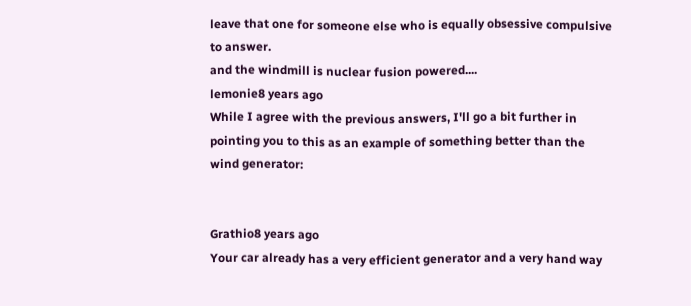leave that one for someone else who is equally obsessive compulsive to answer.
and the windmill is nuclear fusion powered....
lemonie8 years ago
While I agree with the previous answers, I'll go a bit further in pointing you to this as an example of something better than the wind generator:


Grathio8 years ago
Your car already has a very efficient generator and a very hand way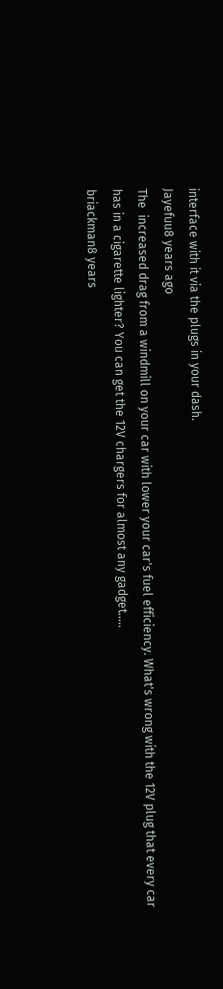interface with it via the plugs in your dash.
Jayefuu8 years ago
The  increased drag from a windmill on your car with lower your car's fuel efficiency. What's wrong with the 12V plug that every car has in a cigarette lighter? You can get the 12V chargers for almost any gadget.....
briackman8 years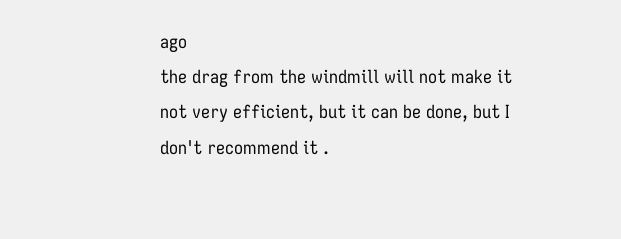ago
the drag from the windmill will not make it not very efficient, but it can be done, but I don't recommend it .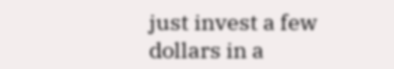just invest a few dollars in a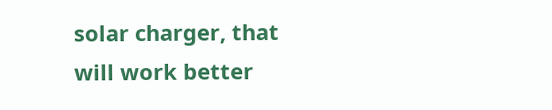solar charger, that will work better